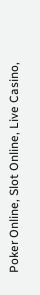Poker Online, Slot Online, Live Casino,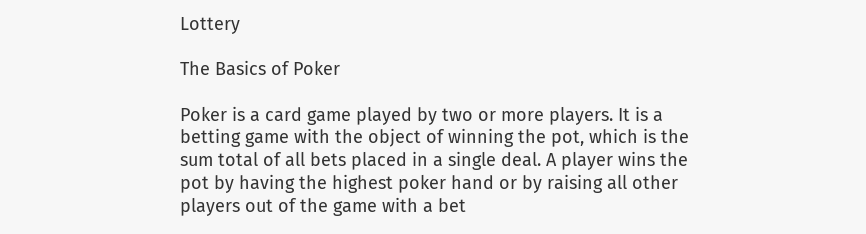Lottery

The Basics of Poker

Poker is a card game played by two or more players. It is a betting game with the object of winning the pot, which is the sum total of all bets placed in a single deal. A player wins the pot by having the highest poker hand or by raising all other players out of the game with a bet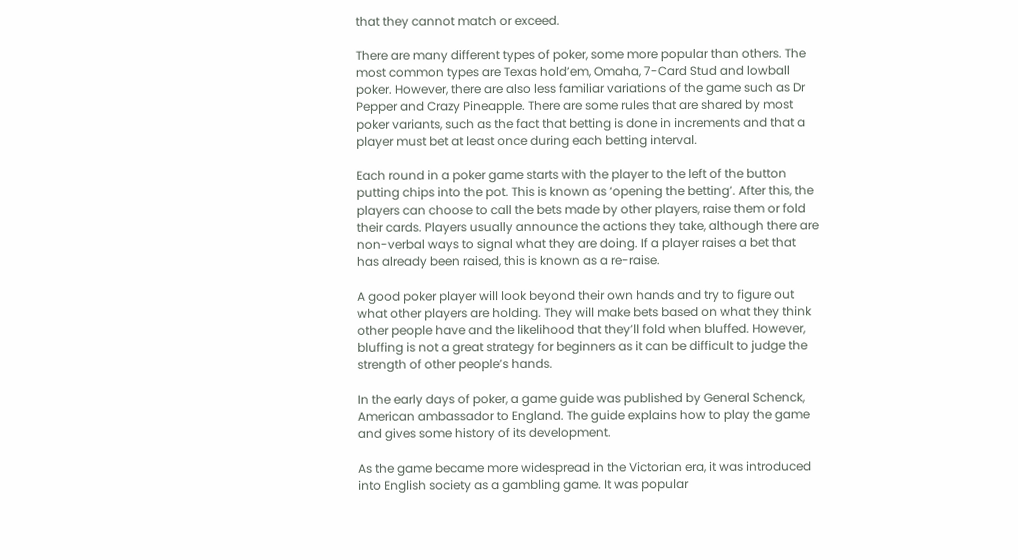that they cannot match or exceed.

There are many different types of poker, some more popular than others. The most common types are Texas hold’em, Omaha, 7-Card Stud and lowball poker. However, there are also less familiar variations of the game such as Dr Pepper and Crazy Pineapple. There are some rules that are shared by most poker variants, such as the fact that betting is done in increments and that a player must bet at least once during each betting interval.

Each round in a poker game starts with the player to the left of the button putting chips into the pot. This is known as ‘opening the betting’. After this, the players can choose to call the bets made by other players, raise them or fold their cards. Players usually announce the actions they take, although there are non-verbal ways to signal what they are doing. If a player raises a bet that has already been raised, this is known as a re-raise.

A good poker player will look beyond their own hands and try to figure out what other players are holding. They will make bets based on what they think other people have and the likelihood that they’ll fold when bluffed. However, bluffing is not a great strategy for beginners as it can be difficult to judge the strength of other people’s hands.

In the early days of poker, a game guide was published by General Schenck, American ambassador to England. The guide explains how to play the game and gives some history of its development.

As the game became more widespread in the Victorian era, it was introduced into English society as a gambling game. It was popular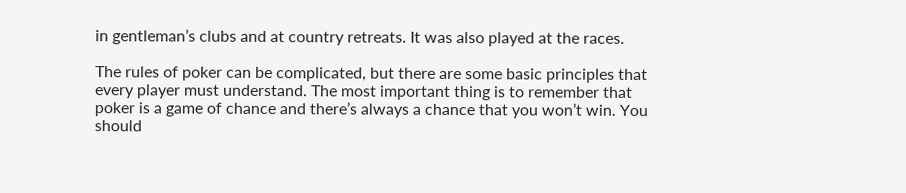in gentleman’s clubs and at country retreats. It was also played at the races.

The rules of poker can be complicated, but there are some basic principles that every player must understand. The most important thing is to remember that poker is a game of chance and there’s always a chance that you won’t win. You should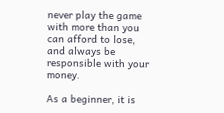never play the game with more than you can afford to lose, and always be responsible with your money.

As a beginner, it is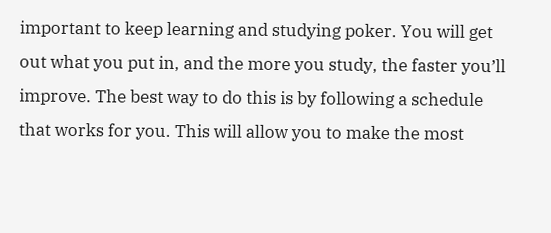important to keep learning and studying poker. You will get out what you put in, and the more you study, the faster you’ll improve. The best way to do this is by following a schedule that works for you. This will allow you to make the most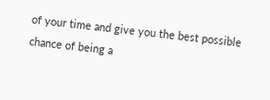of your time and give you the best possible chance of being a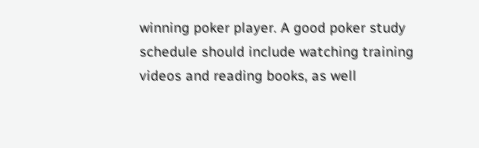winning poker player. A good poker study schedule should include watching training videos and reading books, as well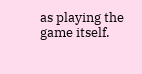as playing the game itself.